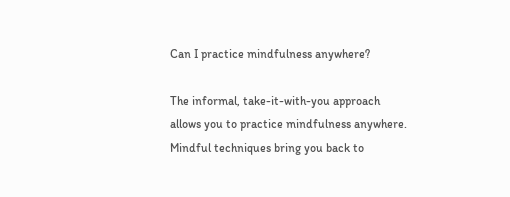Can I practice mindfulness anywhere?

The informal, take-it-with-you approach allows you to practice mindfulness anywhere. Mindful techniques bring you back to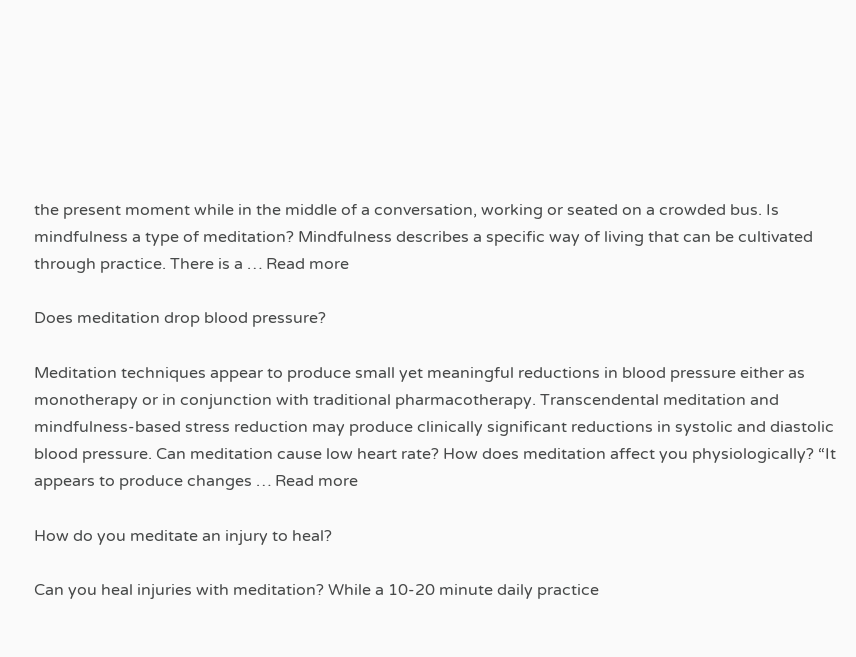the present moment while in the middle of a conversation, working or seated on a crowded bus. Is mindfulness a type of meditation? Mindfulness describes a specific way of living that can be cultivated through practice. There is a … Read more

Does meditation drop blood pressure?

Meditation techniques appear to produce small yet meaningful reductions in blood pressure either as monotherapy or in conjunction with traditional pharmacotherapy. Transcendental meditation and mindfulness-based stress reduction may produce clinically significant reductions in systolic and diastolic blood pressure. Can meditation cause low heart rate? How does meditation affect you physiologically? “It appears to produce changes … Read more

How do you meditate an injury to heal?

Can you heal injuries with meditation? While a 10-20 minute daily practice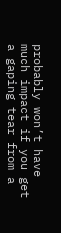probably won’t have much impact if you get a gaping tear from a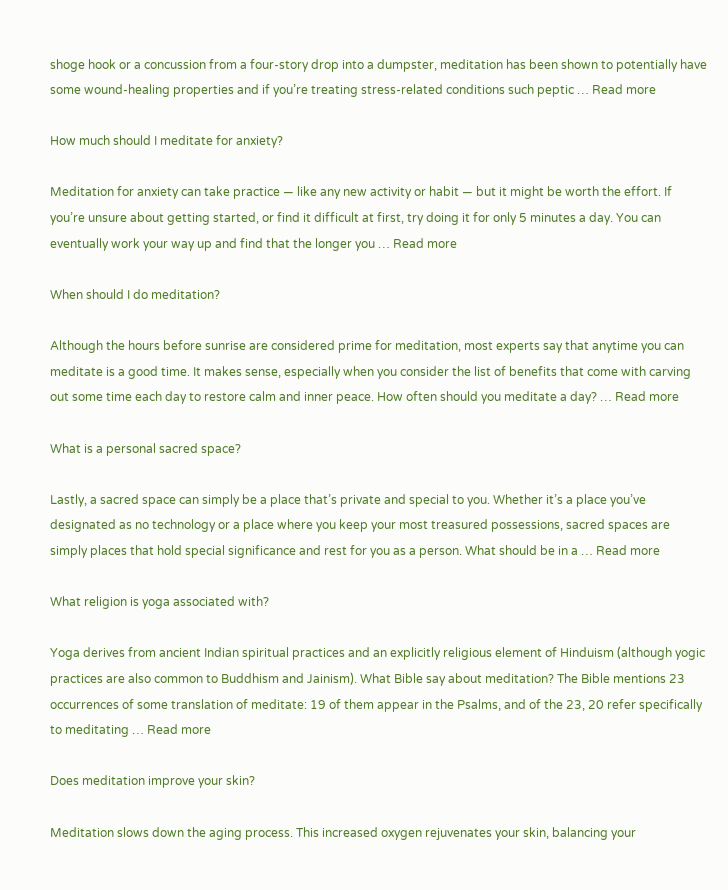shoge hook or a concussion from a four-story drop into a dumpster, meditation has been shown to potentially have some wound-healing properties and if you’re treating stress-related conditions such peptic … Read more

How much should I meditate for anxiety?

Meditation for anxiety can take practice — like any new activity or habit — but it might be worth the effort. If you’re unsure about getting started, or find it difficult at first, try doing it for only 5 minutes a day. You can eventually work your way up and find that the longer you … Read more

When should I do meditation?

Although the hours before sunrise are considered prime for meditation, most experts say that anytime you can meditate is a good time. It makes sense, especially when you consider the list of benefits that come with carving out some time each day to restore calm and inner peace. How often should you meditate a day? … Read more

What is a personal sacred space?

Lastly, a sacred space can simply be a place that’s private and special to you. Whether it’s a place you’ve designated as no technology or a place where you keep your most treasured possessions, sacred spaces are simply places that hold special significance and rest for you as a person. What should be in a … Read more

What religion is yoga associated with?

Yoga derives from ancient Indian spiritual practices and an explicitly religious element of Hinduism (although yogic practices are also common to Buddhism and Jainism). What Bible say about meditation? The Bible mentions 23 occurrences of some translation of meditate: 19 of them appear in the Psalms, and of the 23, 20 refer specifically to meditating … Read more

Does meditation improve your skin?

Meditation slows down the aging process. This increased oxygen rejuvenates your skin, balancing your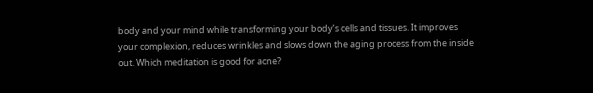body and your mind while transforming your body’s cells and tissues. It improves your complexion, reduces wrinkles and slows down the aging process from the inside out. Which meditation is good for acne?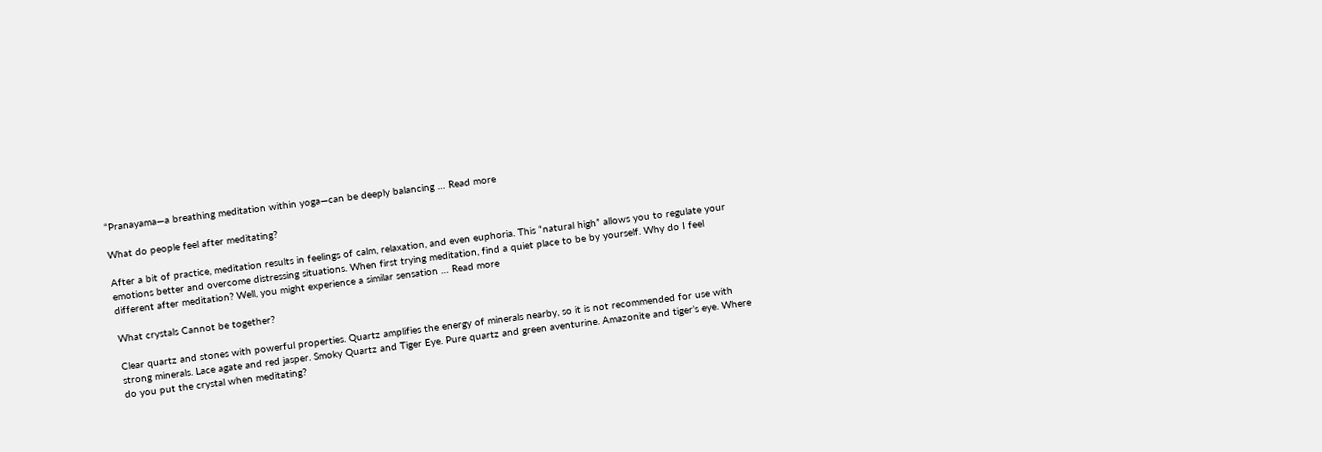“Pranayama—a breathing meditation within yoga—can be deeply balancing … Read more

What do people feel after meditating?

After a bit of practice, meditation results in feelings of calm, relaxation, and even euphoria. This “natural high” allows you to regulate your emotions better and overcome distressing situations. When first trying meditation, find a quiet place to be by yourself. Why do I feel different after meditation? Well, you might experience a similar sensation … Read more

What crystals Cannot be together?

Clear quartz and stones with powerful properties. Quartz amplifies the energy of minerals nearby, so it is not recommended for use with strong minerals. Lace agate and red jasper. Smoky Quartz and Tiger Eye. Pure quartz and green aventurine. Amazonite and tiger’s eye. Where do you put the crystal when meditating?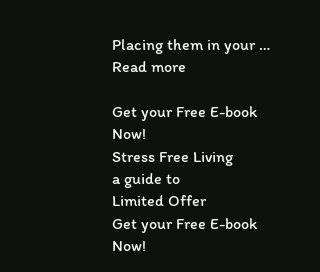Placing them in your … Read more

Get your Free E-book Now!
Stress Free Living
a guide to
Limited Offer
Get your Free E-book Now!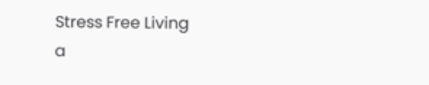Stress Free Living
a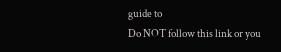guide to
Do NOT follow this link or you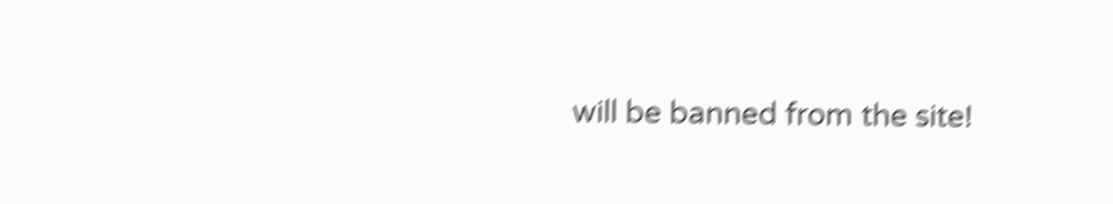will be banned from the site!